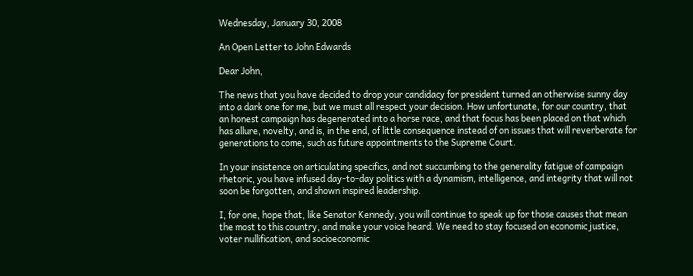Wednesday, January 30, 2008

An Open Letter to John Edwards

Dear John,

The news that you have decided to drop your candidacy for president turned an otherwise sunny day into a dark one for me, but we must all respect your decision. How unfortunate, for our country, that an honest campaign has degenerated into a horse race, and that focus has been placed on that which has allure, novelty, and is, in the end, of little consequence instead of on issues that will reverberate for generations to come, such as future appointments to the Supreme Court.

In your insistence on articulating specifics, and not succumbing to the generality fatigue of campaign rhetoric, you have infused day-to-day politics with a dynamism, intelligence, and integrity that will not soon be forgotten, and shown inspired leadership.

I, for one, hope that, like Senator Kennedy, you will continue to speak up for those causes that mean the most to this country, and make your voice heard. We need to stay focused on economic justice, voter nullification, and socioeconomic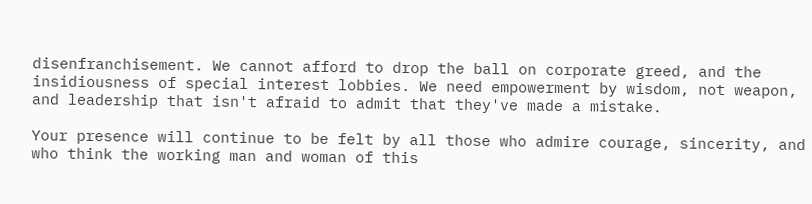disenfranchisement. We cannot afford to drop the ball on corporate greed, and the insidiousness of special interest lobbies. We need empowerment by wisdom, not weapon, and leadership that isn't afraid to admit that they've made a mistake.

Your presence will continue to be felt by all those who admire courage, sincerity, and who think the working man and woman of this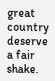great country deserve a fair shake.